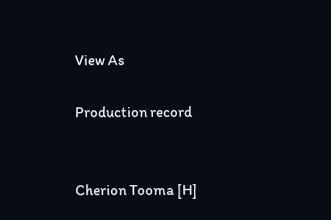View As

Production record


Cherion Tooma [H]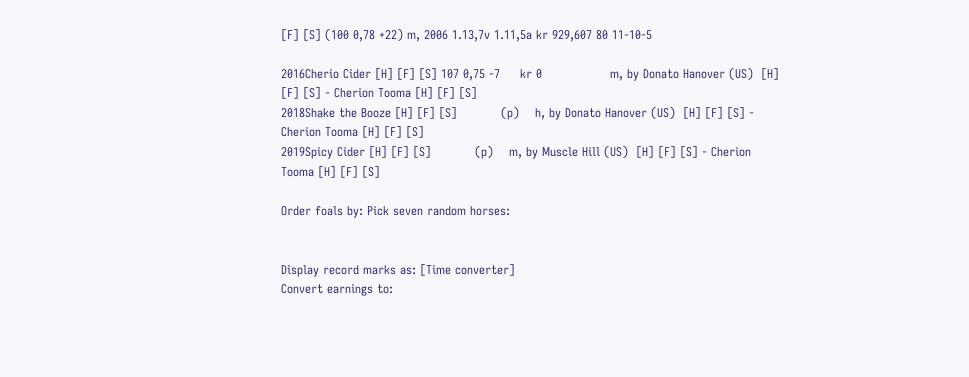[F] [S] (100 0,78 +22) m, 2006 1.13,7v 1.11,5a kr 929,607 80 11-10-5

2016Cherio Cider [H] [F] [S] 107 0,75 -7     kr 0                 m, by Donato Hanover (US)  [H] [F] [S] - Cherion Tooma [H] [F] [S]
2018Shake the Booze [H] [F] [S]           (p)    h, by Donato Hanover (US)  [H] [F] [S] - Cherion Tooma [H] [F] [S]
2019Spicy Cider [H] [F] [S]           (p)    m, by Muscle Hill (US)  [H] [F] [S] - Cherion Tooma [H] [F] [S]

Order foals by: Pick seven random horses:


Display record marks as: [Time converter]
Convert earnings to: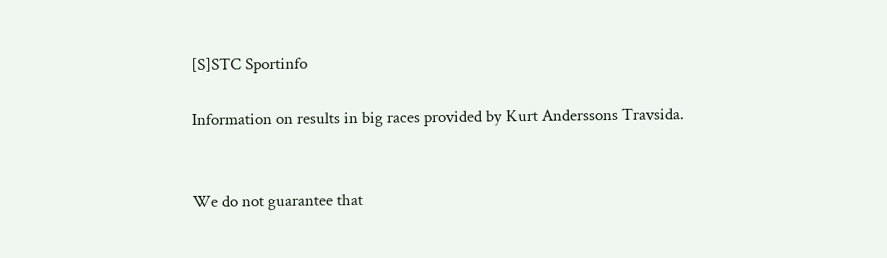[S]STC Sportinfo

Information on results in big races provided by Kurt Anderssons Travsida.


We do not guarantee that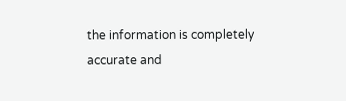the information is completely accurate and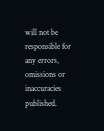will not be responsible for any errors, omissions or inaccuracies published.